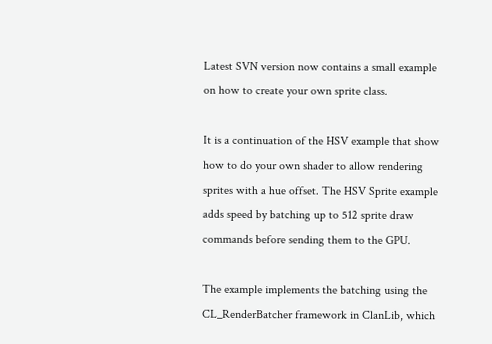Latest SVN version now contains a small example on how to create your own sprite class.

It is a continuation of the HSV example that show how to do your own shader to allow rendering sprites with a hue offset. The HSV Sprite example adds speed by batching up to 512 sprite draw commands before sending them to the GPU.

The example implements the batching using the CL_RenderBatcher framework in ClanLib, which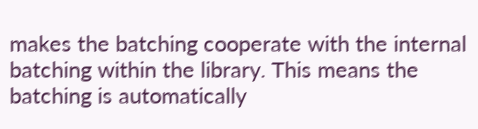makes the batching cooperate with the internal batching within the library. This means the batching is automatically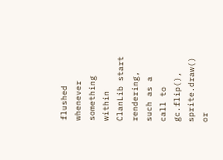flushed whenever something within ClanLib start rendering, such as a call to gc.flip(), sprite.draw() or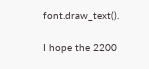font.draw_text().

I hope the 2200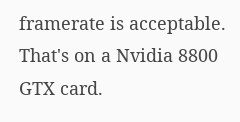framerate is acceptable. That's on a Nvidia 8800 GTX card.